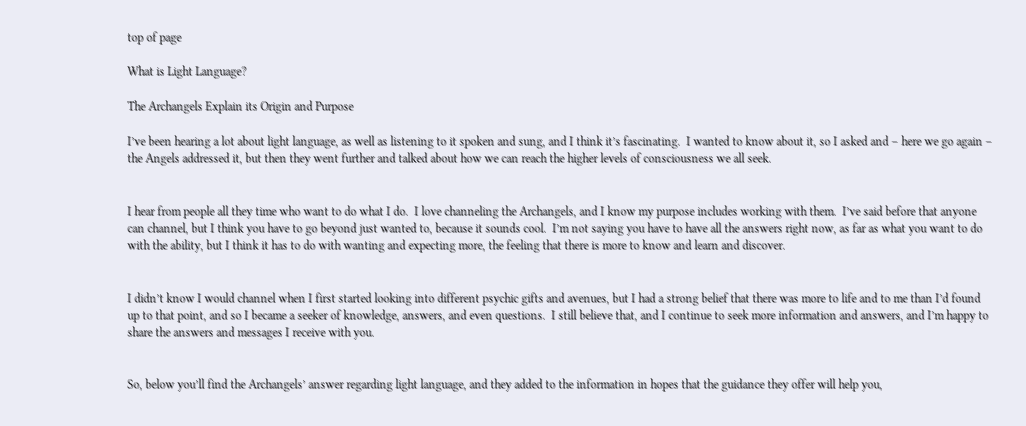top of page

What is Light Language?

The Archangels Explain its Origin and Purpose

I’ve been hearing a lot about light language, as well as listening to it spoken and sung, and I think it’s fascinating.  I wanted to know about it, so I asked and – here we go again – the Angels addressed it, but then they went further and talked about how we can reach the higher levels of consciousness we all seek.


I hear from people all they time who want to do what I do.  I love channeling the Archangels, and I know my purpose includes working with them.  I’ve said before that anyone can channel, but I think you have to go beyond just wanted to, because it sounds cool.  I’m not saying you have to have all the answers right now, as far as what you want to do with the ability, but I think it has to do with wanting and expecting more, the feeling that there is more to know and learn and discover.


I didn’t know I would channel when I first started looking into different psychic gifts and avenues, but I had a strong belief that there was more to life and to me than I’d found up to that point, and so I became a seeker of knowledge, answers, and even questions.  I still believe that, and I continue to seek more information and answers, and I’m happy to share the answers and messages I receive with you.


So, below you’ll find the Archangels’ answer regarding light language, and they added to the information in hopes that the guidance they offer will help you,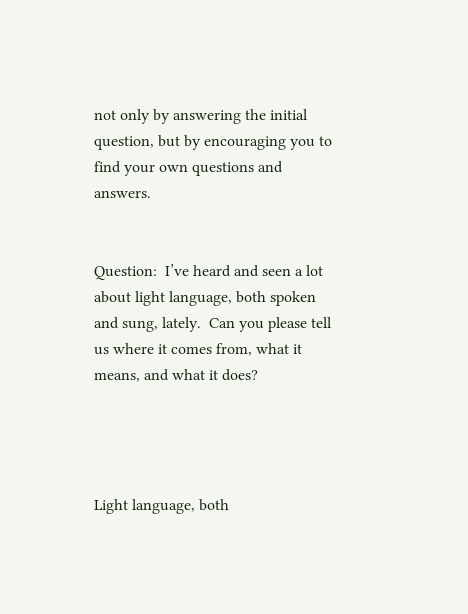not only by answering the initial question, but by encouraging you to find your own questions and answers.


Question:  I’ve heard and seen a lot about light language, both spoken and sung, lately.  Can you please tell us where it comes from, what it means, and what it does?




Light language, both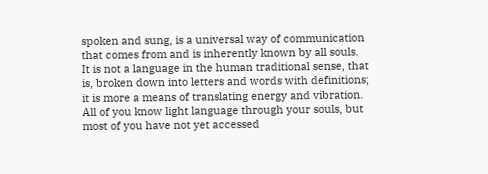spoken and sung, is a universal way of communication that comes from and is inherently known by all souls.  It is not a language in the human traditional sense, that is, broken down into letters and words with definitions; it is more a means of translating energy and vibration.  All of you know light language through your souls, but most of you have not yet accessed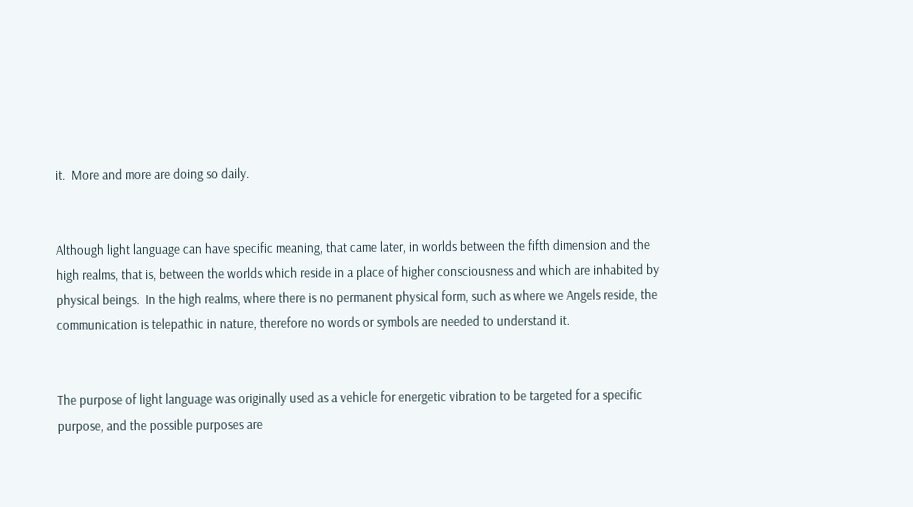it.  More and more are doing so daily.


Although light language can have specific meaning, that came later, in worlds between the fifth dimension and the high realms, that is, between the worlds which reside in a place of higher consciousness and which are inhabited by physical beings.  In the high realms, where there is no permanent physical form, such as where we Angels reside, the communication is telepathic in nature, therefore no words or symbols are needed to understand it.


The purpose of light language was originally used as a vehicle for energetic vibration to be targeted for a specific purpose, and the possible purposes are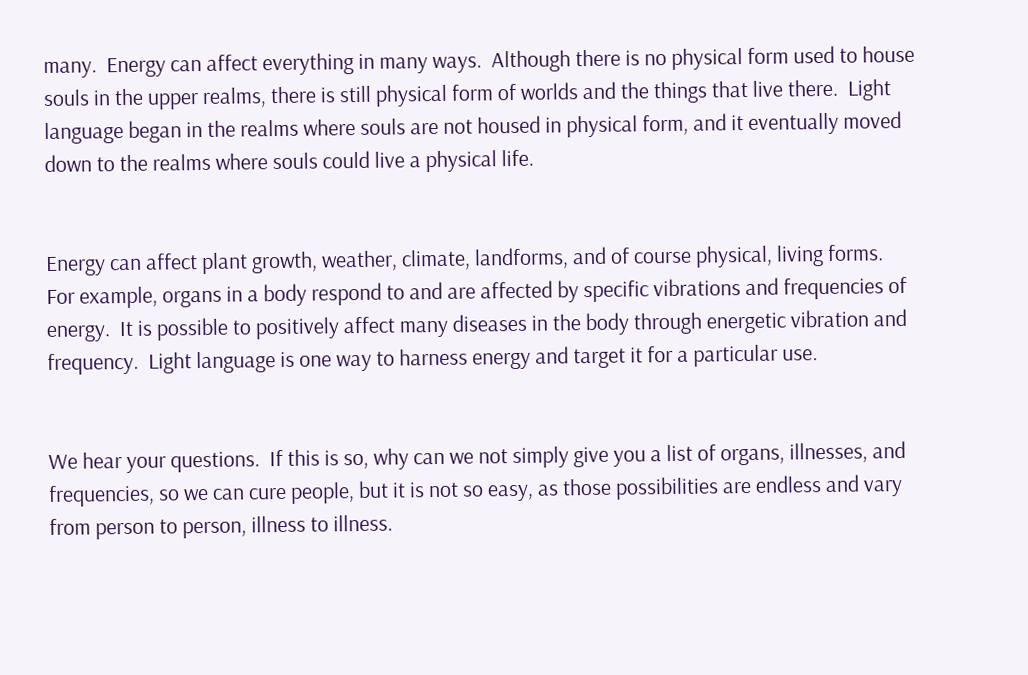many.  Energy can affect everything in many ways.  Although there is no physical form used to house souls in the upper realms, there is still physical form of worlds and the things that live there.  Light language began in the realms where souls are not housed in physical form, and it eventually moved down to the realms where souls could live a physical life.


Energy can affect plant growth, weather, climate, landforms, and of course physical, living forms.  For example, organs in a body respond to and are affected by specific vibrations and frequencies of energy.  It is possible to positively affect many diseases in the body through energetic vibration and frequency.  Light language is one way to harness energy and target it for a particular use.


We hear your questions.  If this is so, why can we not simply give you a list of organs, illnesses, and frequencies, so we can cure people, but it is not so easy, as those possibilities are endless and vary from person to person, illness to illness.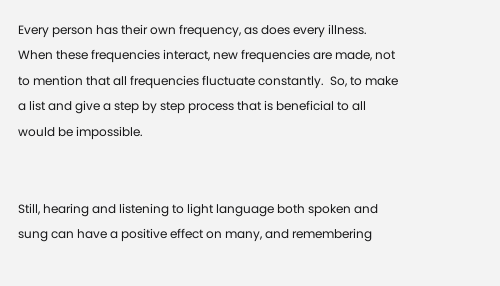Every person has their own frequency, as does every illness.  When these frequencies interact, new frequencies are made, not to mention that all frequencies fluctuate constantly.  So, to make a list and give a step by step process that is beneficial to all would be impossible.


Still, hearing and listening to light language both spoken and sung can have a positive effect on many, and remembering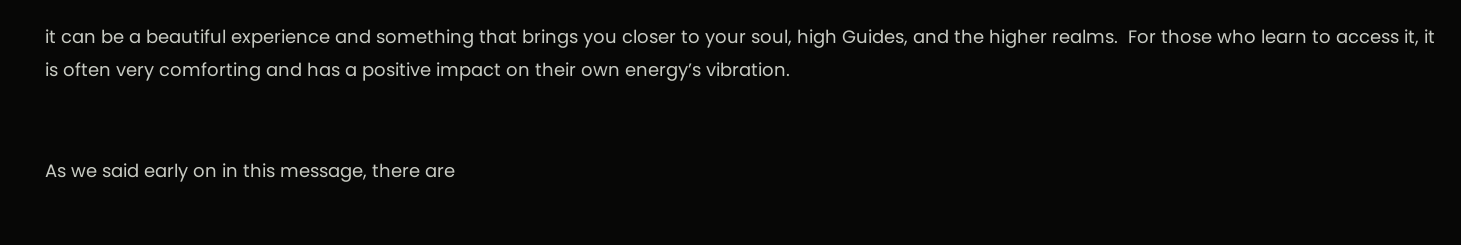it can be a beautiful experience and something that brings you closer to your soul, high Guides, and the higher realms.  For those who learn to access it, it is often very comforting and has a positive impact on their own energy’s vibration.


As we said early on in this message, there are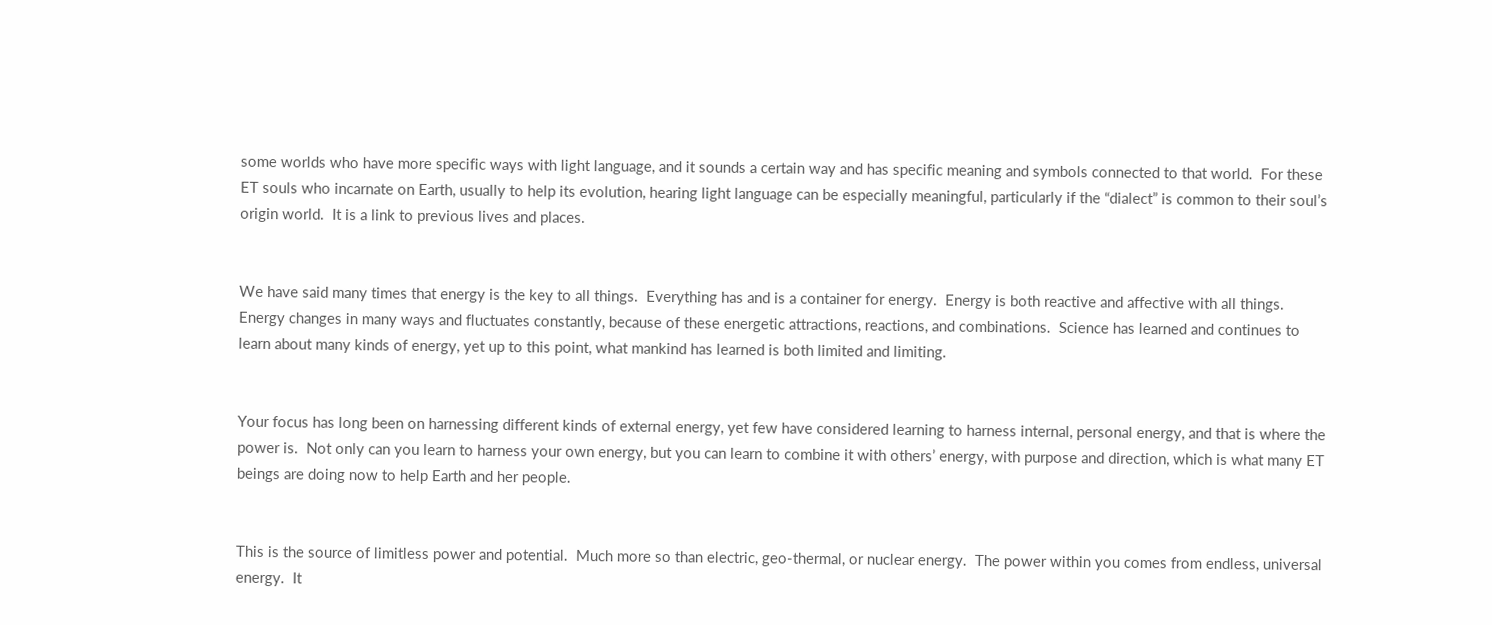some worlds who have more specific ways with light language, and it sounds a certain way and has specific meaning and symbols connected to that world.  For these ET souls who incarnate on Earth, usually to help its evolution, hearing light language can be especially meaningful, particularly if the “dialect” is common to their soul’s origin world.  It is a link to previous lives and places.


We have said many times that energy is the key to all things.  Everything has and is a container for energy.  Energy is both reactive and affective with all things.  Energy changes in many ways and fluctuates constantly, because of these energetic attractions, reactions, and combinations.  Science has learned and continues to learn about many kinds of energy, yet up to this point, what mankind has learned is both limited and limiting.


Your focus has long been on harnessing different kinds of external energy, yet few have considered learning to harness internal, personal energy, and that is where the power is.  Not only can you learn to harness your own energy, but you can learn to combine it with others’ energy, with purpose and direction, which is what many ET beings are doing now to help Earth and her people.


This is the source of limitless power and potential.  Much more so than electric, geo-thermal, or nuclear energy.  The power within you comes from endless, universal energy.  It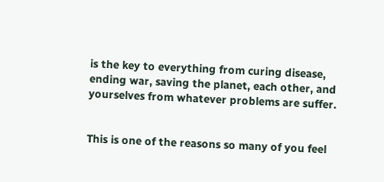is the key to everything from curing disease, ending war, saving the planet, each other, and yourselves from whatever problems are suffer.


This is one of the reasons so many of you feel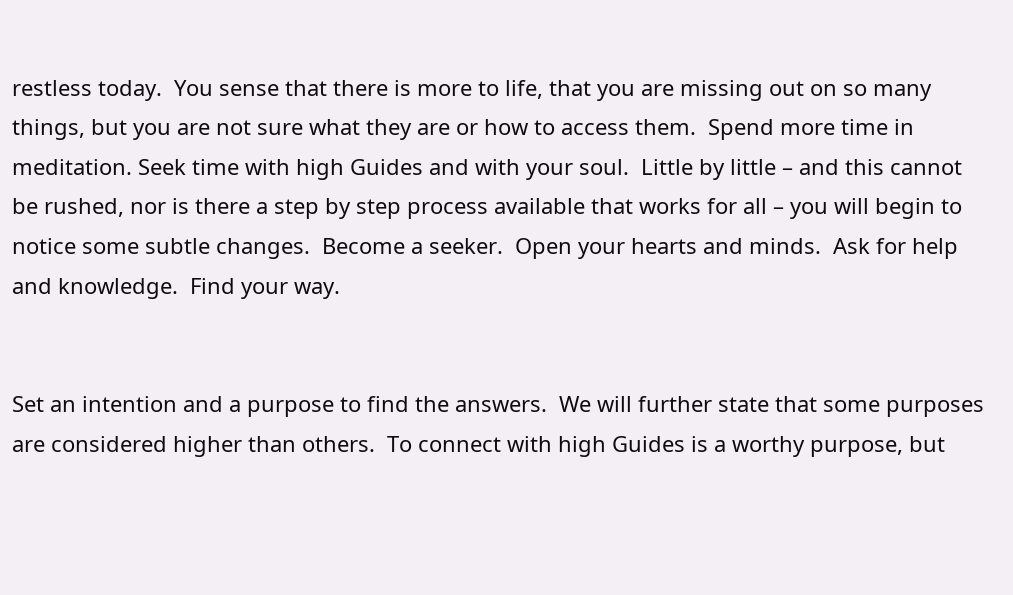restless today.  You sense that there is more to life, that you are missing out on so many things, but you are not sure what they are or how to access them.  Spend more time in meditation. Seek time with high Guides and with your soul.  Little by little – and this cannot be rushed, nor is there a step by step process available that works for all – you will begin to notice some subtle changes.  Become a seeker.  Open your hearts and minds.  Ask for help and knowledge.  Find your way.


Set an intention and a purpose to find the answers.  We will further state that some purposes are considered higher than others.  To connect with high Guides is a worthy purpose, but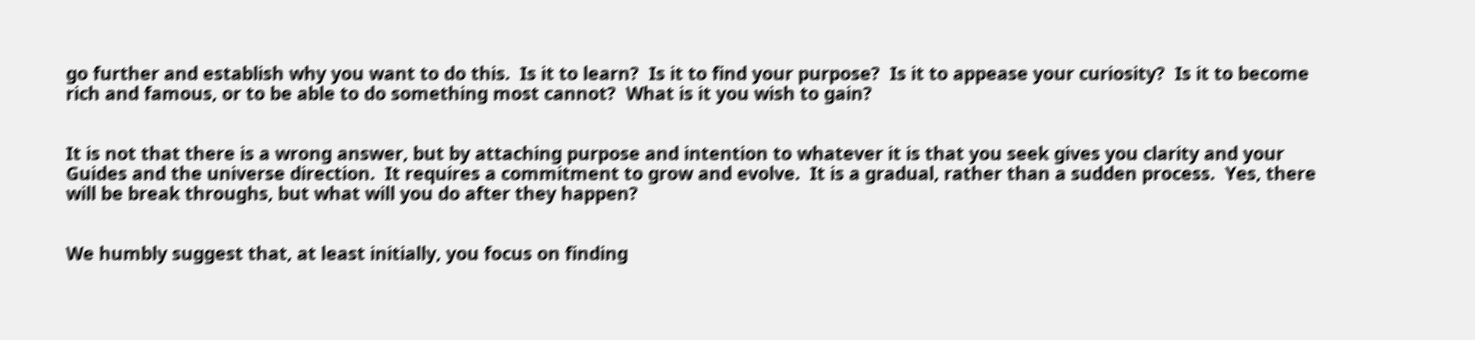go further and establish why you want to do this.  Is it to learn?  Is it to find your purpose?  Is it to appease your curiosity?  Is it to become rich and famous, or to be able to do something most cannot?  What is it you wish to gain?


It is not that there is a wrong answer, but by attaching purpose and intention to whatever it is that you seek gives you clarity and your Guides and the universe direction.  It requires a commitment to grow and evolve.  It is a gradual, rather than a sudden process.  Yes, there will be break throughs, but what will you do after they happen?


We humbly suggest that, at least initially, you focus on finding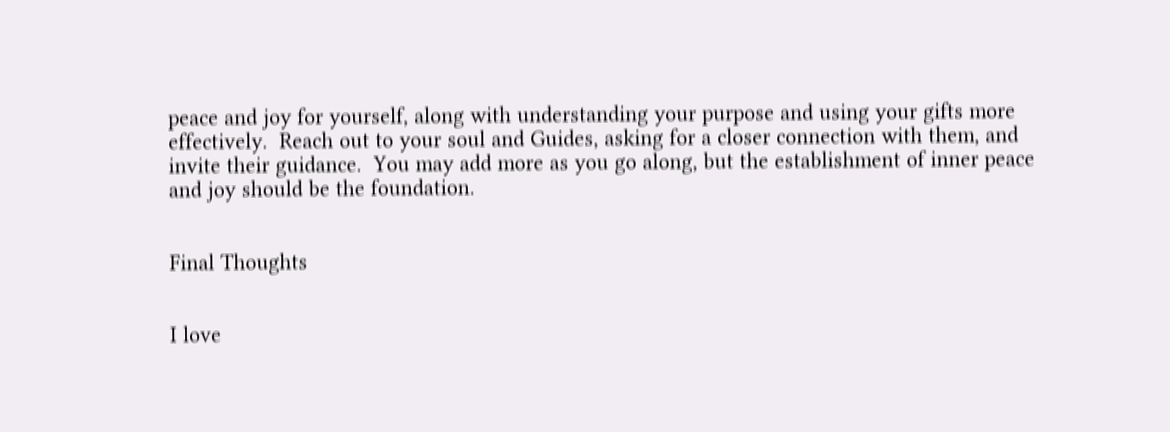peace and joy for yourself, along with understanding your purpose and using your gifts more effectively.  Reach out to your soul and Guides, asking for a closer connection with them, and invite their guidance.  You may add more as you go along, but the establishment of inner peace and joy should be the foundation.


Final Thoughts


I love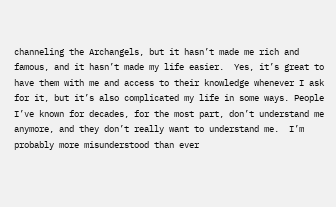channeling the Archangels, but it hasn’t made me rich and famous, and it hasn’t made my life easier.  Yes, it’s great to have them with me and access to their knowledge whenever I ask for it, but it’s also complicated my life in some ways. People I’ve known for decades, for the most part, don’t understand me anymore, and they don’t really want to understand me.  I’m probably more misunderstood than ever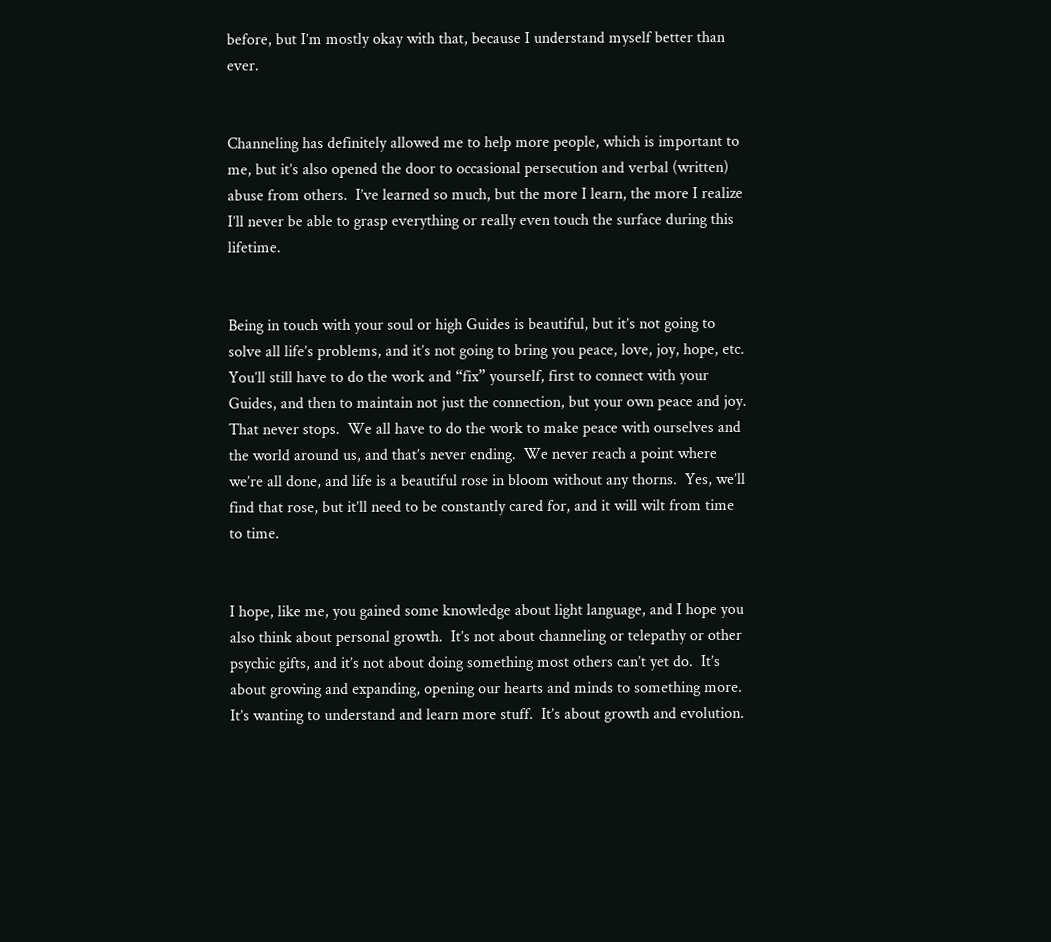before, but I’m mostly okay with that, because I understand myself better than ever.


Channeling has definitely allowed me to help more people, which is important to me, but it’s also opened the door to occasional persecution and verbal (written) abuse from others.  I’ve learned so much, but the more I learn, the more I realize I’ll never be able to grasp everything or really even touch the surface during this lifetime.


Being in touch with your soul or high Guides is beautiful, but it’s not going to solve all life’s problems, and it’s not going to bring you peace, love, joy, hope, etc.  You’ll still have to do the work and “fix” yourself, first to connect with your Guides, and then to maintain not just the connection, but your own peace and joy.  That never stops.  We all have to do the work to make peace with ourselves and the world around us, and that’s never ending.  We never reach a point where we’re all done, and life is a beautiful rose in bloom without any thorns.  Yes, we’ll find that rose, but it’ll need to be constantly cared for, and it will wilt from time to time.


I hope, like me, you gained some knowledge about light language, and I hope you also think about personal growth.  It’s not about channeling or telepathy or other psychic gifts, and it’s not about doing something most others can’t yet do.  It’s about growing and expanding, opening our hearts and minds to something more.  It’s wanting to understand and learn more stuff.  It’s about growth and evolution.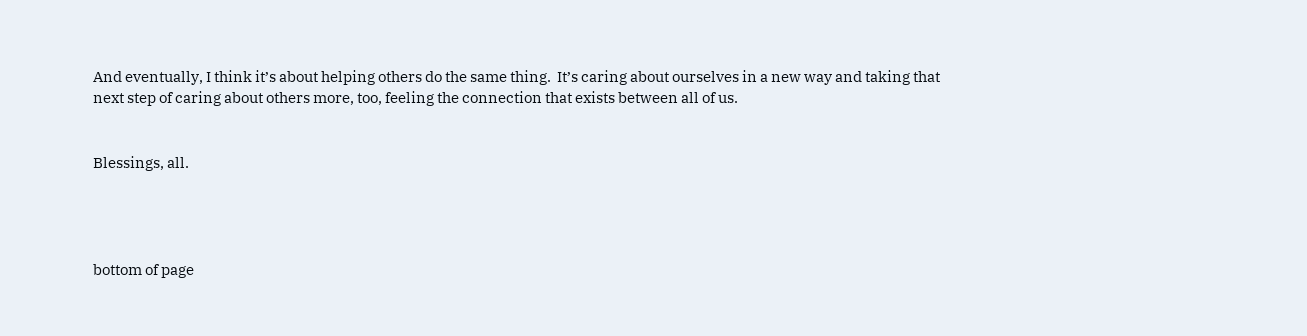And eventually, I think it’s about helping others do the same thing.  It’s caring about ourselves in a new way and taking that next step of caring about others more, too, feeling the connection that exists between all of us.


Blessings, all.




bottom of page